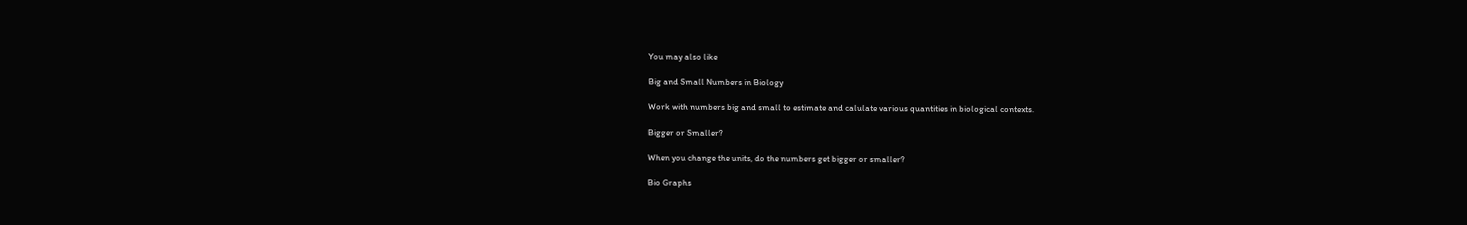You may also like

Big and Small Numbers in Biology

Work with numbers big and small to estimate and calulate various quantities in biological contexts.

Bigger or Smaller?

When you change the units, do the numbers get bigger or smaller?

Bio Graphs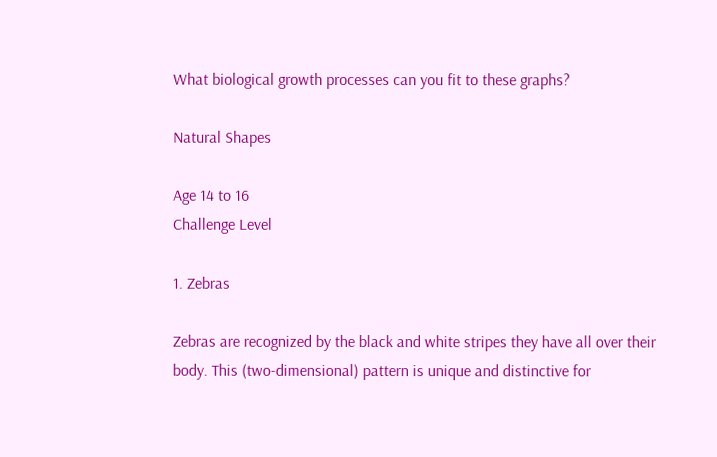What biological growth processes can you fit to these graphs?

Natural Shapes

Age 14 to 16
Challenge Level

1. Zebras

Zebras are recognized by the black and white stripes they have all over their body. This (two-dimensional) pattern is unique and distinctive for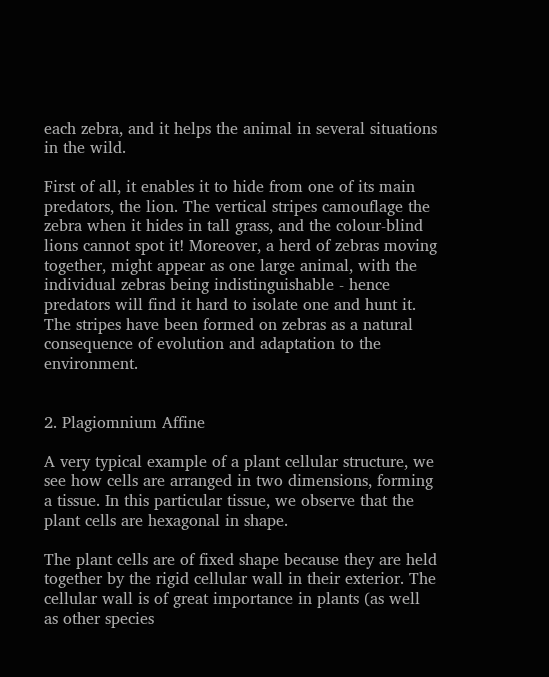each zebra, and it helps the animal in several situations in the wild.

First of all, it enables it to hide from one of its main predators, the lion. The vertical stripes camouflage the zebra when it hides in tall grass, and the colour-blind lions cannot spot it! Moreover, a herd of zebras moving together, might appear as one large animal, with the individual zebras being indistinguishable - hence predators will find it hard to isolate one and hunt it. The stripes have been formed on zebras as a natural consequence of evolution and adaptation to the environment.


2. Plagiomnium Affine

A very typical example of a plant cellular structure, we see how cells are arranged in two dimensions, forming a tissue. In this particular tissue, we observe that the plant cells are hexagonal in shape.

The plant cells are of fixed shape because they are held together by the rigid cellular wall in their exterior. The cellular wall is of great importance in plants (as well as other species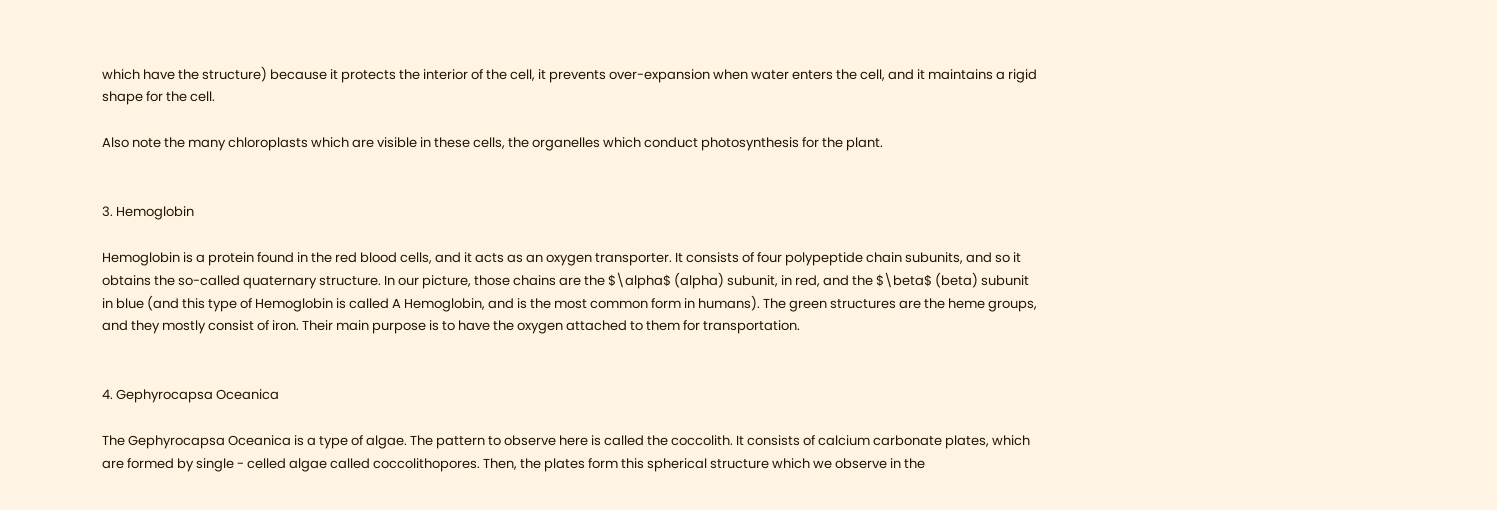which have the structure) because it protects the interior of the cell, it prevents over-expansion when water enters the cell, and it maintains a rigid shape for the cell.

Also note the many chloroplasts which are visible in these cells, the organelles which conduct photosynthesis for the plant.


3. Hemoglobin

Hemoglobin is a protein found in the red blood cells, and it acts as an oxygen transporter. It consists of four polypeptide chain subunits, and so it obtains the so-called quaternary structure. In our picture, those chains are the $\alpha$ (alpha) subunit, in red, and the $\beta$ (beta) subunit in blue (and this type of Hemoglobin is called A Hemoglobin, and is the most common form in humans). The green structures are the heme groups, and they mostly consist of iron. Their main purpose is to have the oxygen attached to them for transportation.


4. Gephyrocapsa Oceanica

The Gephyrocapsa Oceanica is a type of algae. The pattern to observe here is called the coccolith. It consists of calcium carbonate plates, which are formed by single - celled algae called coccolithopores. Then, the plates form this spherical structure which we observe in the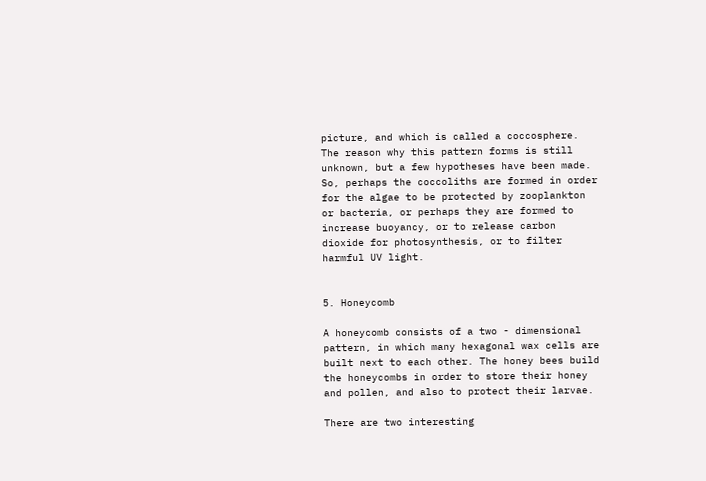picture, and which is called a coccosphere. The reason why this pattern forms is still unknown, but a few hypotheses have been made. So, perhaps the coccoliths are formed in order for the algae to be protected by zooplankton or bacteria, or perhaps they are formed to increase buoyancy, or to release carbon dioxide for photosynthesis, or to filter harmful UV light.


5. Honeycomb

A honeycomb consists of a two - dimensional pattern, in which many hexagonal wax cells are built next to each other. The honey bees build the honeycombs in order to store their honey and pollen, and also to protect their larvae.

There are two interesting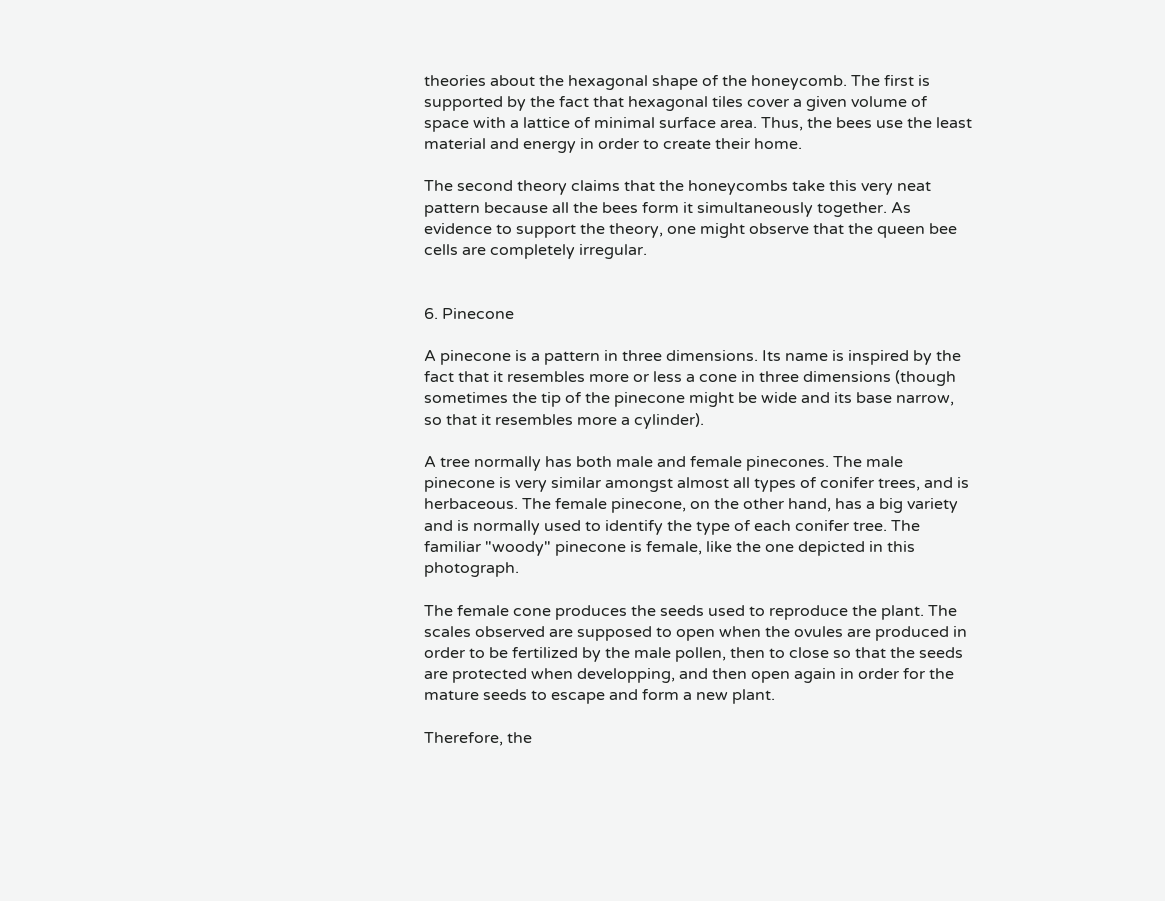theories about the hexagonal shape of the honeycomb. The first is supported by the fact that hexagonal tiles cover a given volume of space with a lattice of minimal surface area. Thus, the bees use the least material and energy in order to create their home.

The second theory claims that the honeycombs take this very neat pattern because all the bees form it simultaneously together. As evidence to support the theory, one might observe that the queen bee cells are completely irregular.


6. Pinecone

A pinecone is a pattern in three dimensions. Its name is inspired by the fact that it resembles more or less a cone in three dimensions (though sometimes the tip of the pinecone might be wide and its base narrow, so that it resembles more a cylinder).

A tree normally has both male and female pinecones. The male pinecone is very similar amongst almost all types of conifer trees, and is herbaceous. The female pinecone, on the other hand, has a big variety and is normally used to identify the type of each conifer tree. The familiar "woody" pinecone is female, like the one depicted in this photograph.

The female cone produces the seeds used to reproduce the plant. The scales observed are supposed to open when the ovules are produced in order to be fertilized by the male pollen, then to close so that the seeds are protected when developping, and then open again in order for the mature seeds to escape and form a new plant.

Therefore, the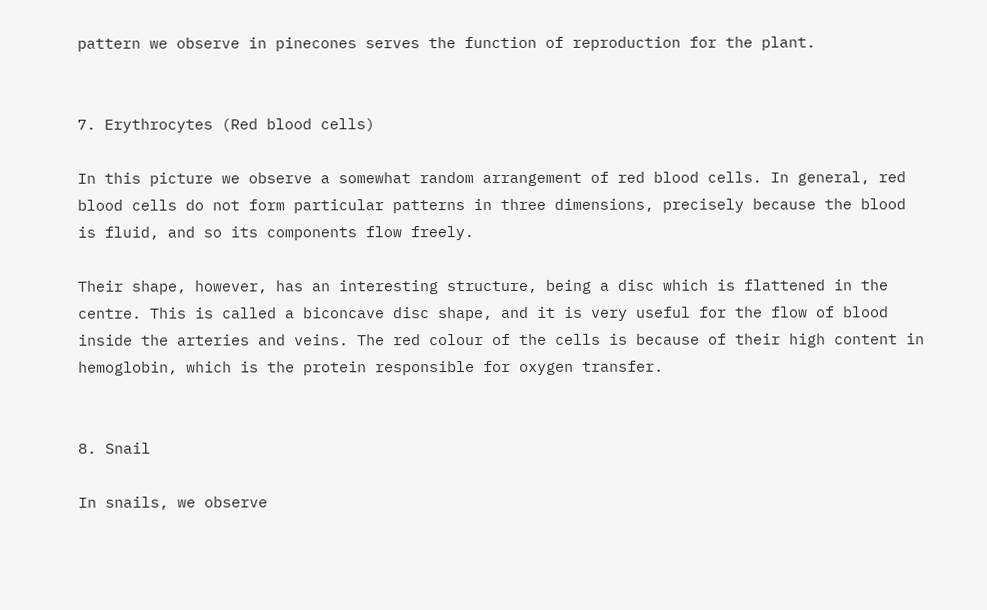pattern we observe in pinecones serves the function of reproduction for the plant.


7. Erythrocytes (Red blood cells)

In this picture we observe a somewhat random arrangement of red blood cells. In general, red blood cells do not form particular patterns in three dimensions, precisely because the blood is fluid, and so its components flow freely.

Their shape, however, has an interesting structure, being a disc which is flattened in the centre. This is called a biconcave disc shape, and it is very useful for the flow of blood inside the arteries and veins. The red colour of the cells is because of their high content in hemoglobin, which is the protein responsible for oxygen transfer.


8. Snail

In snails, we observe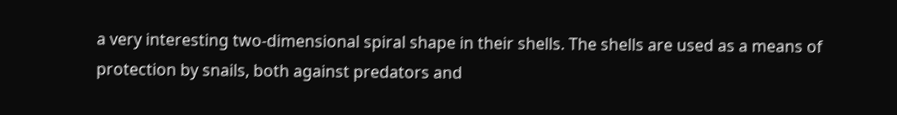a very interesting two-dimensional spiral shape in their shells. The shells are used as a means of protection by snails, both against predators and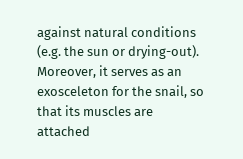against natural conditions (e.g. the sun or drying-out). Moreover, it serves as an exosceleton for the snail, so that its muscles are attached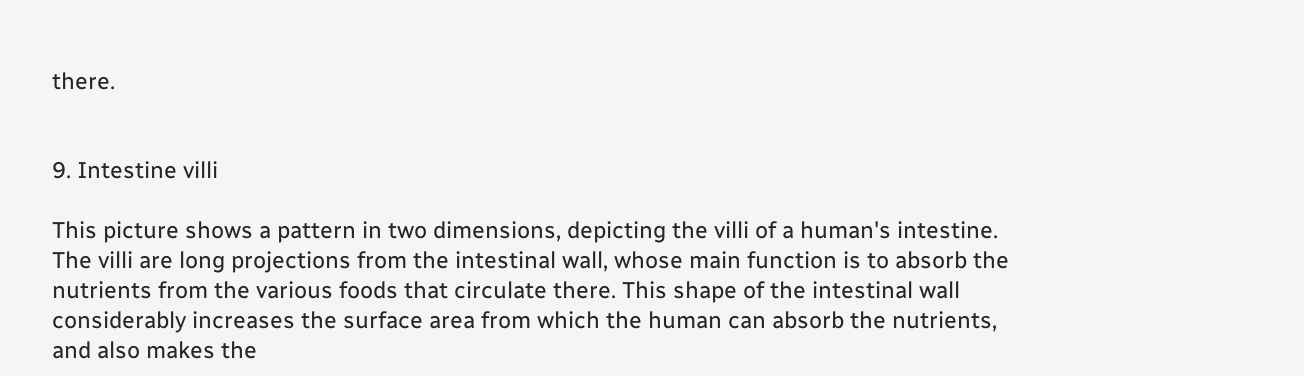there.


9. Intestine villi

This picture shows a pattern in two dimensions, depicting the villi of a human's intestine. The villi are long projections from the intestinal wall, whose main function is to absorb the nutrients from the various foods that circulate there. This shape of the intestinal wall considerably increases the surface area from which the human can absorb the nutrients, and also makes the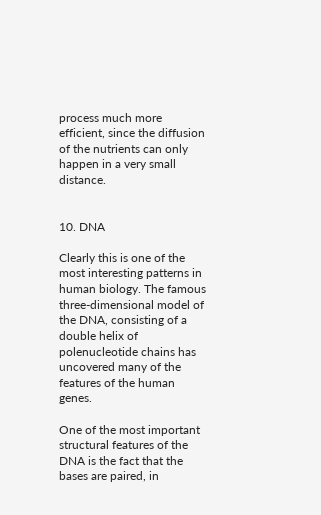process much more efficient, since the diffusion of the nutrients can only happen in a very small distance.


10. DNA

Clearly this is one of the most interesting patterns in human biology. The famous three-dimensional model of the DNA, consisting of a double helix of polenucleotide chains has uncovered many of the features of the human genes.

One of the most important structural features of the DNA is the fact that the bases are paired, in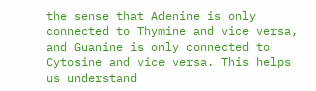the sense that Adenine is only connected to Thymine and vice versa, and Guanine is only connected to Cytosine and vice versa. This helps us understand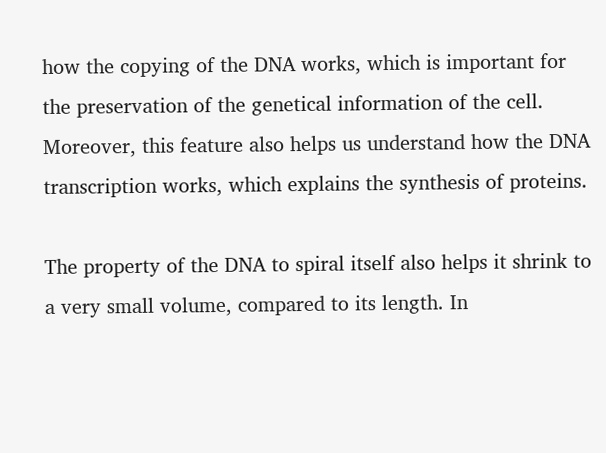how the copying of the DNA works, which is important for the preservation of the genetical information of the cell. Moreover, this feature also helps us understand how the DNA transcription works, which explains the synthesis of proteins.

The property of the DNA to spiral itself also helps it shrink to a very small volume, compared to its length. In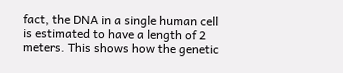fact, the DNA in a single human cell is estimated to have a length of 2 meters. This shows how the genetic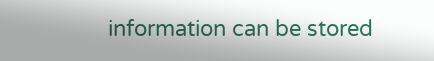information can be stored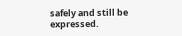safely and still be expressed.